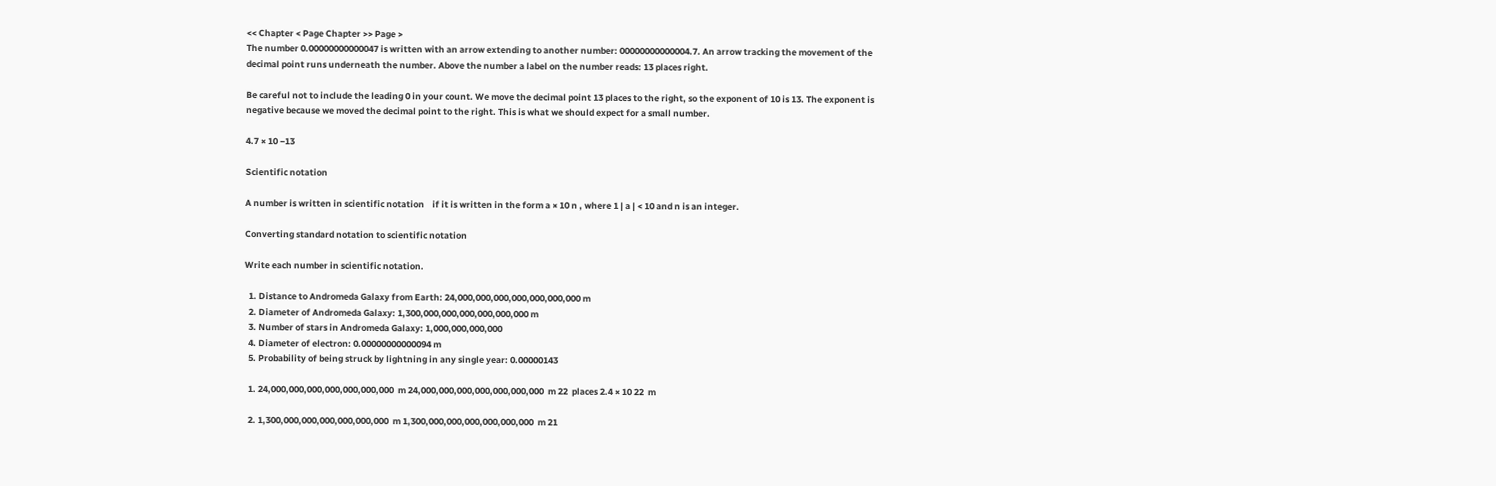<< Chapter < Page Chapter >> Page >
The number 0.00000000000047 is written with an arrow extending to another number: 00000000000004.7. An arrow tracking the movement of the decimal point runs underneath the number. Above the number a label on the number reads: 13 places right.

Be careful not to include the leading 0 in your count. We move the decimal point 13 places to the right, so the exponent of 10 is 13. The exponent is negative because we moved the decimal point to the right. This is what we should expect for a small number.

4.7 × 10 −13

Scientific notation

A number is written in scientific notation    if it is written in the form a × 10 n , where 1 | a | < 10 and n is an integer.

Converting standard notation to scientific notation

Write each number in scientific notation.

  1. Distance to Andromeda Galaxy from Earth: 24,000,000,000,000,000,000,000 m
  2. Diameter of Andromeda Galaxy: 1,300,000,000,000,000,000,000 m
  3. Number of stars in Andromeda Galaxy: 1,000,000,000,000
  4. Diameter of electron: 0.00000000000094 m
  5. Probability of being struck by lightning in any single year: 0.00000143

  1. 24,000,000,000,000,000,000,000  m 24,000,000,000,000,000,000,000  m 22  places 2.4 × 10 22  m

  2. 1,300,000,000,000,000,000,000  m 1,300,000,000,000,000,000,000  m 21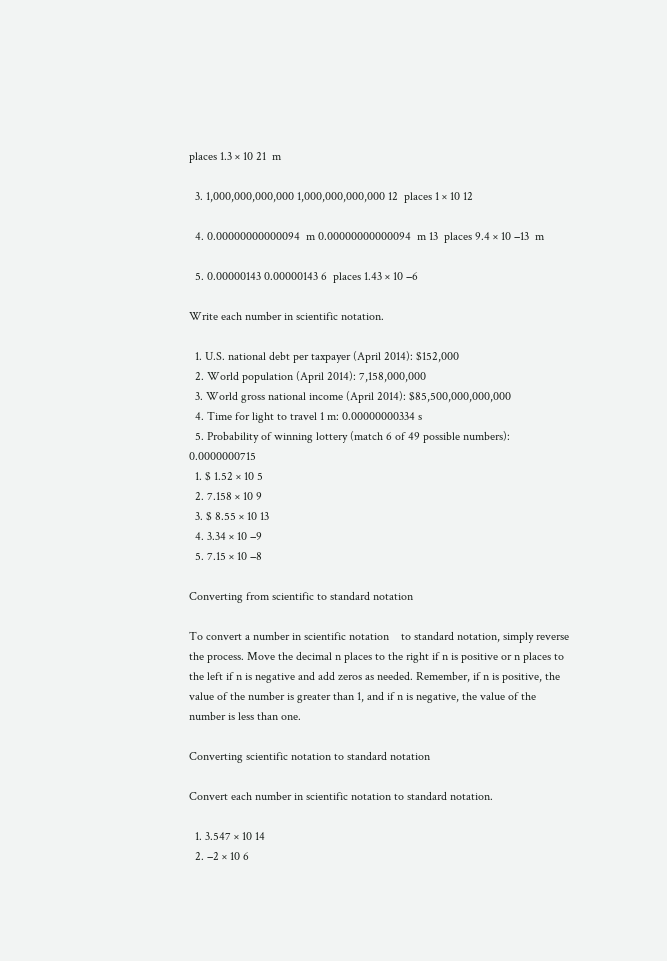places 1.3 × 10 21  m

  3. 1,000,000,000,000 1,000,000,000,000 12  places 1 × 10 12

  4. 0.00000000000094  m 0.00000000000094  m 13  places 9.4 × 10 −13  m

  5. 0.00000143 0.00000143 6  places 1.43 × 10 −6

Write each number in scientific notation.

  1. U.S. national debt per taxpayer (April 2014): $152,000
  2. World population (April 2014): 7,158,000,000
  3. World gross national income (April 2014): $85,500,000,000,000
  4. Time for light to travel 1 m: 0.00000000334 s
  5. Probability of winning lottery (match 6 of 49 possible numbers): 0.0000000715
  1. $ 1.52 × 10 5
  2. 7.158 × 10 9
  3. $ 8.55 × 10 13
  4. 3.34 × 10 −9
  5. 7.15 × 10 −8

Converting from scientific to standard notation

To convert a number in scientific notation    to standard notation, simply reverse the process. Move the decimal n places to the right if n is positive or n places to the left if n is negative and add zeros as needed. Remember, if n is positive, the value of the number is greater than 1, and if n is negative, the value of the number is less than one.

Converting scientific notation to standard notation

Convert each number in scientific notation to standard notation.

  1. 3.547 × 10 14
  2. −2 × 10 6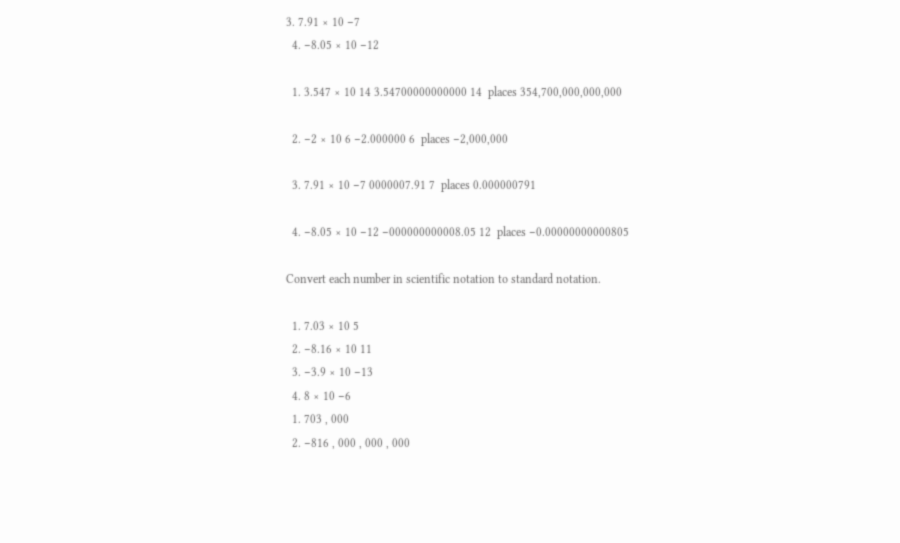3. 7.91 × 10 −7
  4. −8.05 × 10 −12

  1. 3.547 × 10 14 3.54700000000000 14  places 354,700,000,000,000

  2. −2 × 10 6 −2.000000 6  places −2,000,000

  3. 7.91 × 10 −7 0000007.91 7  places 0.000000791

  4. −8.05 × 10 −12 −000000000008.05 12  places −0.00000000000805

Convert each number in scientific notation to standard notation.

  1. 7.03 × 10 5
  2. −8.16 × 10 11
  3. −3.9 × 10 −13
  4. 8 × 10 −6
  1. 703 , 000
  2. −816 , 000 , 000 , 000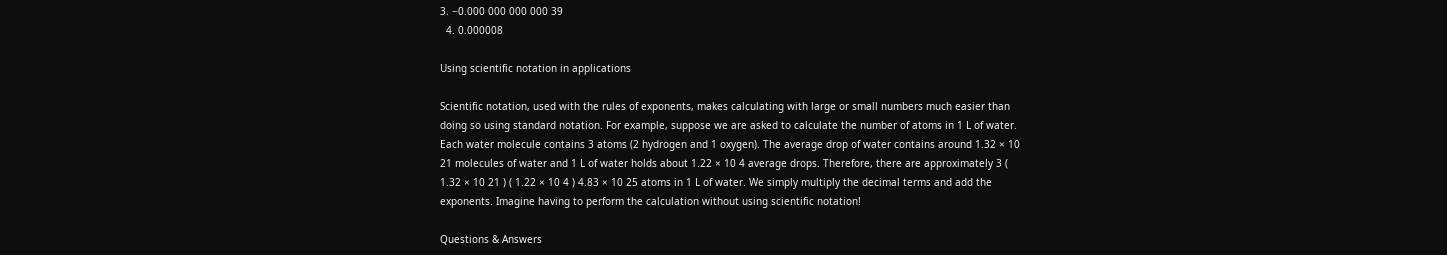3. −0.000 000 000 000 39
  4. 0.000008

Using scientific notation in applications

Scientific notation, used with the rules of exponents, makes calculating with large or small numbers much easier than doing so using standard notation. For example, suppose we are asked to calculate the number of atoms in 1 L of water. Each water molecule contains 3 atoms (2 hydrogen and 1 oxygen). The average drop of water contains around 1.32 × 10 21 molecules of water and 1 L of water holds about 1.22 × 10 4 average drops. Therefore, there are approximately 3 ( 1.32 × 10 21 ) ( 1.22 × 10 4 ) 4.83 × 10 25 atoms in 1 L of water. We simply multiply the decimal terms and add the exponents. Imagine having to perform the calculation without using scientific notation!

Questions & Answers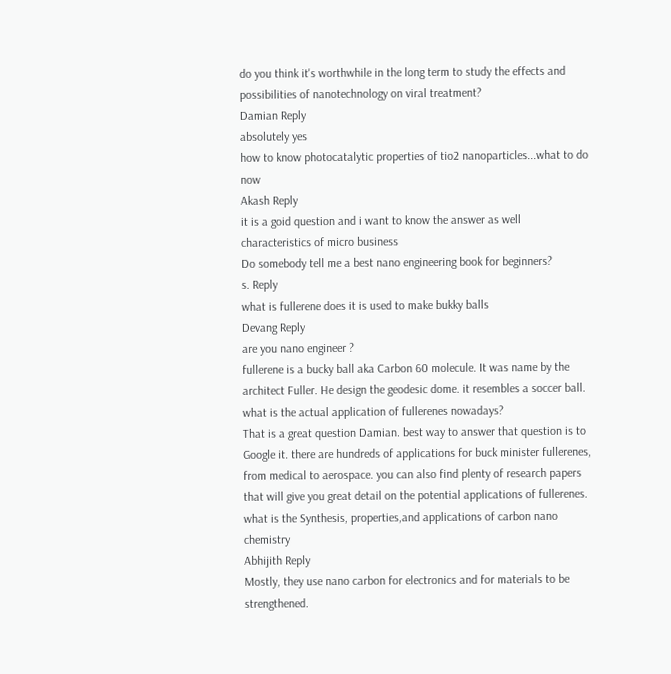do you think it's worthwhile in the long term to study the effects and possibilities of nanotechnology on viral treatment?
Damian Reply
absolutely yes
how to know photocatalytic properties of tio2 nanoparticles...what to do now
Akash Reply
it is a goid question and i want to know the answer as well
characteristics of micro business
Do somebody tell me a best nano engineering book for beginners?
s. Reply
what is fullerene does it is used to make bukky balls
Devang Reply
are you nano engineer ?
fullerene is a bucky ball aka Carbon 60 molecule. It was name by the architect Fuller. He design the geodesic dome. it resembles a soccer ball.
what is the actual application of fullerenes nowadays?
That is a great question Damian. best way to answer that question is to Google it. there are hundreds of applications for buck minister fullerenes, from medical to aerospace. you can also find plenty of research papers that will give you great detail on the potential applications of fullerenes.
what is the Synthesis, properties,and applications of carbon nano chemistry
Abhijith Reply
Mostly, they use nano carbon for electronics and for materials to be strengthened.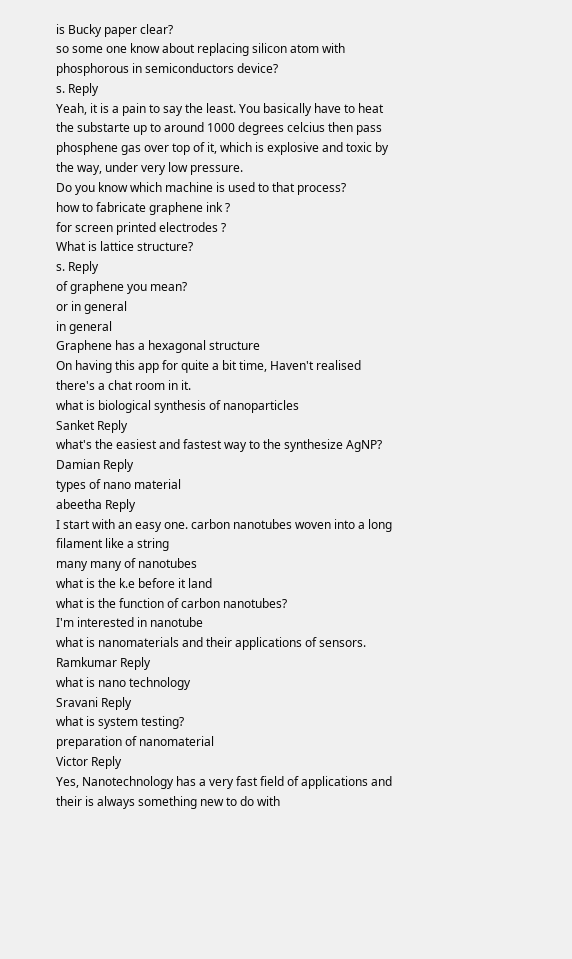is Bucky paper clear?
so some one know about replacing silicon atom with phosphorous in semiconductors device?
s. Reply
Yeah, it is a pain to say the least. You basically have to heat the substarte up to around 1000 degrees celcius then pass phosphene gas over top of it, which is explosive and toxic by the way, under very low pressure.
Do you know which machine is used to that process?
how to fabricate graphene ink ?
for screen printed electrodes ?
What is lattice structure?
s. Reply
of graphene you mean?
or in general
in general
Graphene has a hexagonal structure
On having this app for quite a bit time, Haven't realised there's a chat room in it.
what is biological synthesis of nanoparticles
Sanket Reply
what's the easiest and fastest way to the synthesize AgNP?
Damian Reply
types of nano material
abeetha Reply
I start with an easy one. carbon nanotubes woven into a long filament like a string
many many of nanotubes
what is the k.e before it land
what is the function of carbon nanotubes?
I'm interested in nanotube
what is nanomaterials and their applications of sensors.
Ramkumar Reply
what is nano technology
Sravani Reply
what is system testing?
preparation of nanomaterial
Victor Reply
Yes, Nanotechnology has a very fast field of applications and their is always something new to do with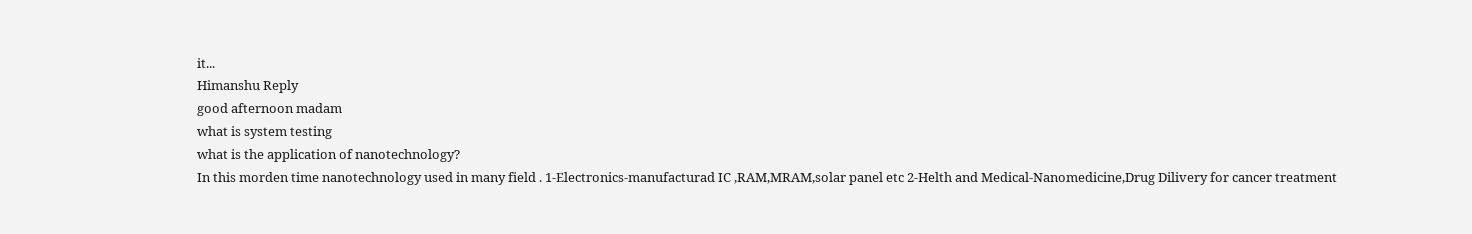it...
Himanshu Reply
good afternoon madam
what is system testing
what is the application of nanotechnology?
In this morden time nanotechnology used in many field . 1-Electronics-manufacturad IC ,RAM,MRAM,solar panel etc 2-Helth and Medical-Nanomedicine,Drug Dilivery for cancer treatment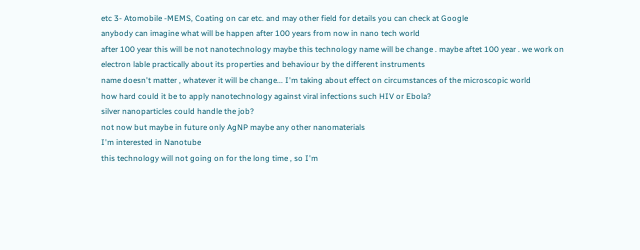etc 3- Atomobile -MEMS, Coating on car etc. and may other field for details you can check at Google
anybody can imagine what will be happen after 100 years from now in nano tech world
after 100 year this will be not nanotechnology maybe this technology name will be change . maybe aftet 100 year . we work on electron lable practically about its properties and behaviour by the different instruments
name doesn't matter , whatever it will be change... I'm taking about effect on circumstances of the microscopic world
how hard could it be to apply nanotechnology against viral infections such HIV or Ebola?
silver nanoparticles could handle the job?
not now but maybe in future only AgNP maybe any other nanomaterials
I'm interested in Nanotube
this technology will not going on for the long time , so I'm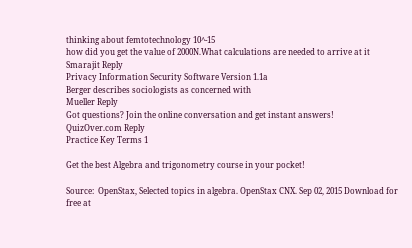thinking about femtotechnology 10^-15
how did you get the value of 2000N.What calculations are needed to arrive at it
Smarajit Reply
Privacy Information Security Software Version 1.1a
Berger describes sociologists as concerned with
Mueller Reply
Got questions? Join the online conversation and get instant answers!
QuizOver.com Reply
Practice Key Terms 1

Get the best Algebra and trigonometry course in your pocket!

Source:  OpenStax, Selected topics in algebra. OpenStax CNX. Sep 02, 2015 Download for free at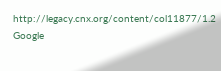http://legacy.cnx.org/content/col11877/1.2
Google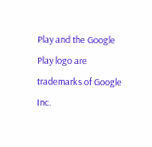Play and the Google Play logo are trademarks of Google Inc.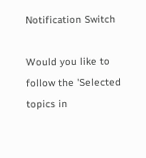Notification Switch

Would you like to follow the 'Selected topics in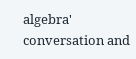algebra' conversation and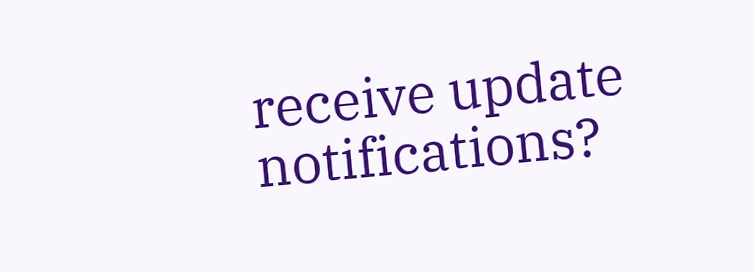receive update notifications?